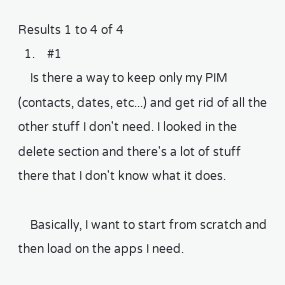Results 1 to 4 of 4
  1.    #1
    Is there a way to keep only my PIM (contacts, dates, etc...) and get rid of all the other stuff I don't need. I looked in the delete section and there's a lot of stuff there that I don't know what it does.

    Basically, I want to start from scratch and then load on the apps I need.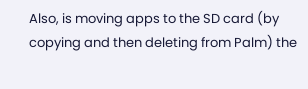Also, is moving apps to the SD card (by copying and then deleting from Palm) the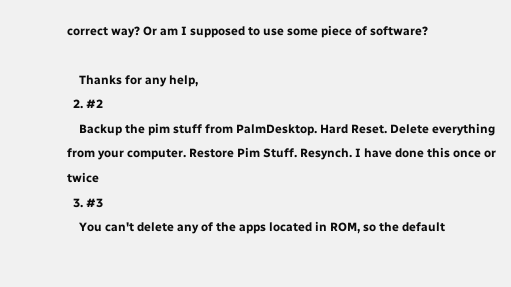correct way? Or am I supposed to use some piece of software?

    Thanks for any help,
  2. #2
    Backup the pim stuff from PalmDesktop. Hard Reset. Delete everything from your computer. Restore Pim Stuff. Resynch. I have done this once or twice
  3. #3
    You can't delete any of the apps located in ROM, so the default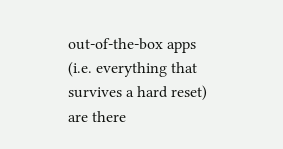out-of-the-box apps (i.e. everything that survives a hard reset) are there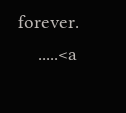forever.
    .....<a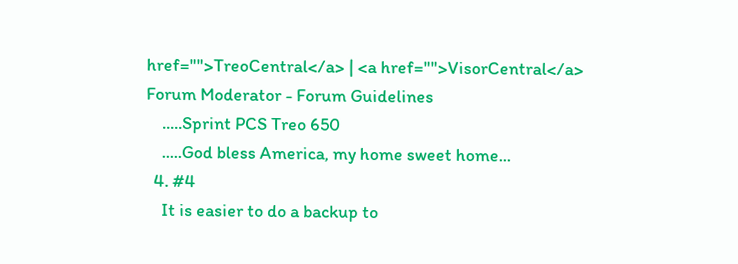href="">TreoCentral</a> | <a href="">VisorCentral</a> Forum Moderator - Forum Guidelines
    .....Sprint PCS Treo 650
    .....God bless America, my home sweet home...
  4. #4
    It is easier to do a backup to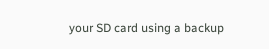your SD card using a backup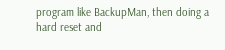program like BackupMan, then doing a hard reset and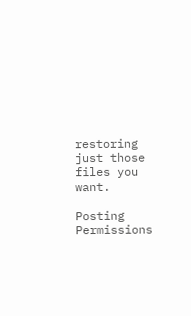restoring just those files you want.

Posting Permissions